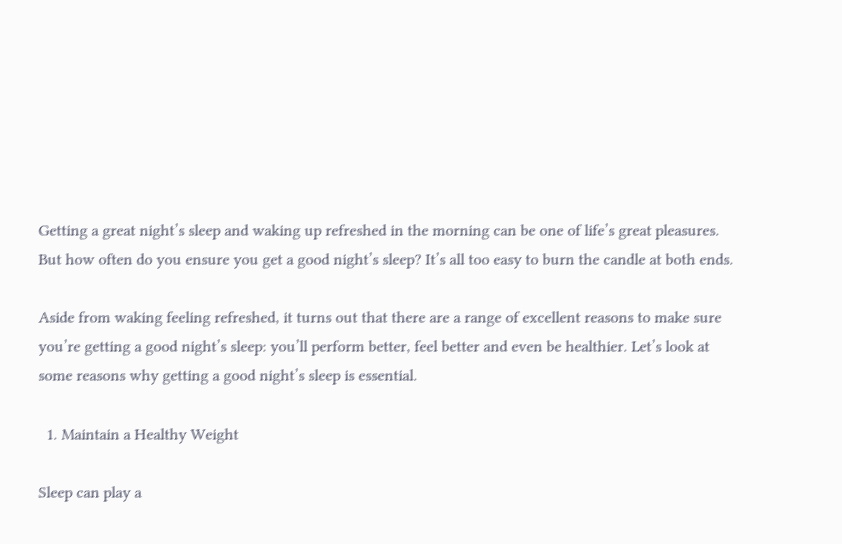Getting a great night’s sleep and waking up refreshed in the morning can be one of life’s great pleasures. But how often do you ensure you get a good night’s sleep? It’s all too easy to burn the candle at both ends.

Aside from waking feeling refreshed, it turns out that there are a range of excellent reasons to make sure you’re getting a good night’s sleep: you’ll perform better, feel better and even be healthier. Let’s look at some reasons why getting a good night’s sleep is essential.

  1. Maintain a Healthy Weight

Sleep can play a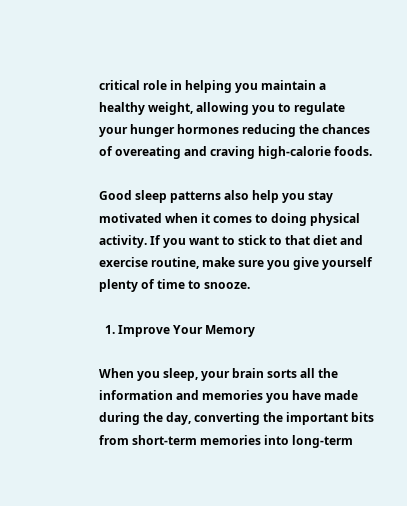critical role in helping you maintain a healthy weight, allowing you to regulate your hunger hormones reducing the chances of overeating and craving high-calorie foods.

Good sleep patterns also help you stay motivated when it comes to doing physical activity. If you want to stick to that diet and exercise routine, make sure you give yourself plenty of time to snooze.

  1. Improve Your Memory

When you sleep, your brain sorts all the information and memories you have made during the day, converting the important bits from short-term memories into long-term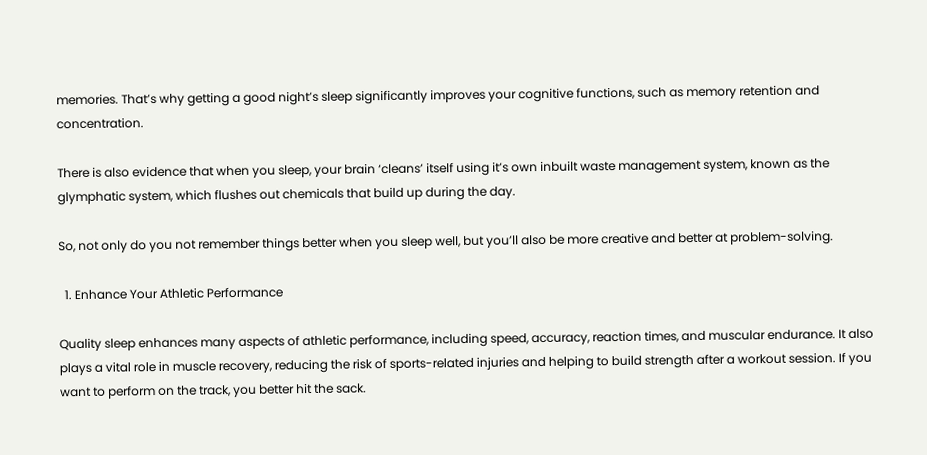memories. That’s why getting a good night’s sleep significantly improves your cognitive functions, such as memory retention and concentration.

There is also evidence that when you sleep, your brain ‘cleans’ itself using it’s own inbuilt waste management system, known as the glymphatic system, which flushes out chemicals that build up during the day.

So, not only do you not remember things better when you sleep well, but you’ll also be more creative and better at problem-solving.

  1. Enhance Your Athletic Performance

Quality sleep enhances many aspects of athletic performance, including speed, accuracy, reaction times, and muscular endurance. It also plays a vital role in muscle recovery, reducing the risk of sports-related injuries and helping to build strength after a workout session. If you want to perform on the track, you better hit the sack.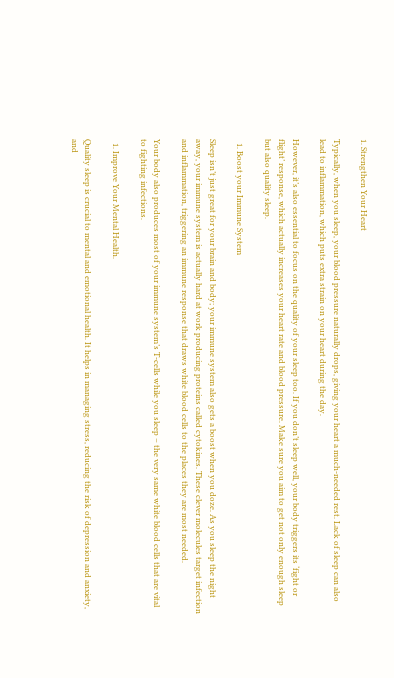1. Strengthen Your Heart

Typically, when you sleep, your blood pressure naturally drops, giving your heart a much-needed rest. Lack of sleep can also lead to inflammation, which puts extra strain on your heart during the day.

However, it’s also essential to focus on the quality of your sleep too. If you don’t sleep well, your body triggers its ‘fight or flight’ response, which actually increases your heart rate and blood pressure. Make sure you aim to get not only enough sleep but also quality sleep.

  1. Boost your Immune System

Sleep isn’t just great for your brain and body; your immune system also gets a boost when you doze. As you sleep the night away, your immune system is actually hard at work producing proteins called cytokines. These clever molecules target infection and inflammation, triggering an immune response that draws white blood cells to the places they are most needed.

Your body also produces most of your immune system’s T-cells while you sleep – the very same white blood cells that are vital to fighting infections.

  1. Improve Your Mental Health.

Quality sleep is crucial to mental and emotional health. It helps in managing stress, reducing the risk of depression and anxiety, and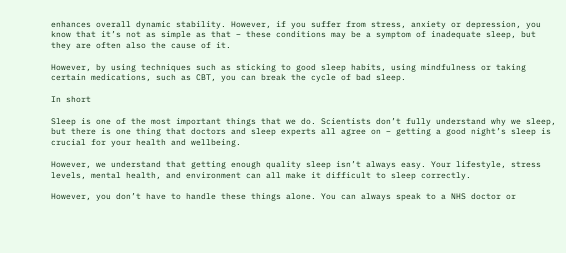enhances overall dynamic stability. However, if you suffer from stress, anxiety or depression, you know that it’s not as simple as that – these conditions may be a symptom of inadequate sleep, but they are often also the cause of it.

However, by using techniques such as sticking to good sleep habits, using mindfulness or taking certain medications, such as CBT, you can break the cycle of bad sleep.

In short

Sleep is one of the most important things that we do. Scientists don’t fully understand why we sleep, but there is one thing that doctors and sleep experts all agree on – getting a good night’s sleep is crucial for your health and wellbeing.

However, we understand that getting enough quality sleep isn’t always easy. Your lifestyle, stress levels, mental health, and environment can all make it difficult to sleep correctly.

However, you don’t have to handle these things alone. You can always speak to a NHS doctor or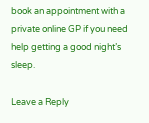book an appointment with a private online GP if you need help getting a good night’s sleep.

Leave a Reply